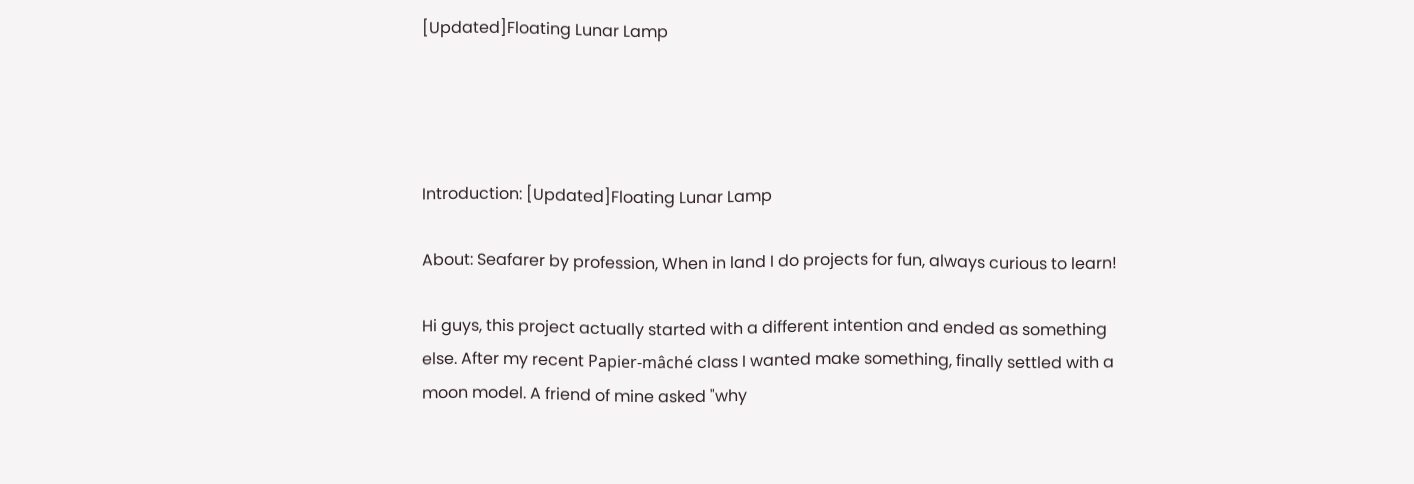[Updated]Floating Lunar Lamp




Introduction: [Updated]Floating Lunar Lamp

About: Seafarer by profession, When in land I do projects for fun, always curious to learn!

Hi guys, this project actually started with a different intention and ended as something else. After my recent Papier-mâché class I wanted make something, finally settled with a moon model. A friend of mine asked "why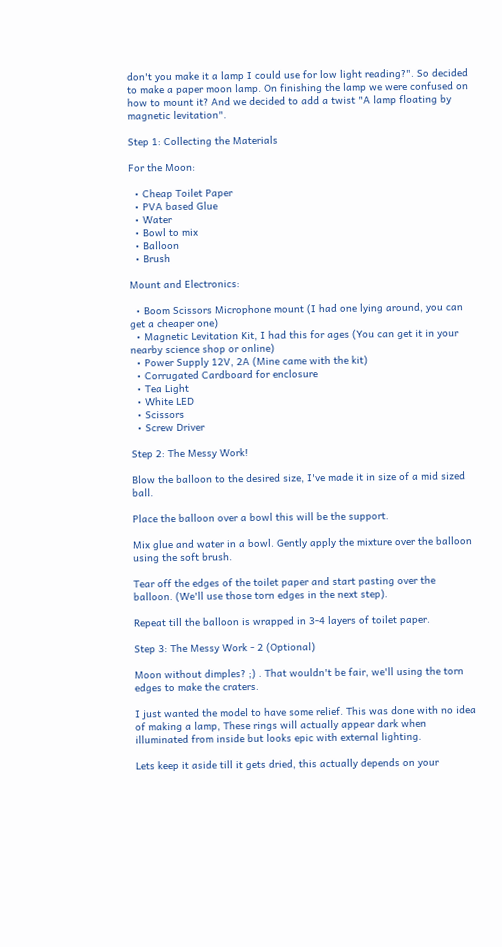don't you make it a lamp I could use for low light reading?". So decided to make a paper moon lamp. On finishing the lamp we were confused on how to mount it? And we decided to add a twist "A lamp floating by magnetic levitation".

Step 1: Collecting the Materials

For the Moon:

  • Cheap Toilet Paper
  • PVA based Glue
  • Water
  • Bowl to mix
  • Balloon
  • Brush

Mount and Electronics:

  • Boom Scissors Microphone mount (I had one lying around, you can get a cheaper one)
  • Magnetic Levitation Kit, I had this for ages (You can get it in your nearby science shop or online)
  • Power Supply 12V, 2A (Mine came with the kit)
  • Corrugated Cardboard for enclosure
  • Tea Light
  • White LED
  • Scissors
  • Screw Driver

Step 2: The Messy Work!

Blow the balloon to the desired size, I've made it in size of a mid sized ball.

Place the balloon over a bowl this will be the support.

Mix glue and water in a bowl. Gently apply the mixture over the balloon using the soft brush.

Tear off the edges of the toilet paper and start pasting over the balloon. (We'll use those torn edges in the next step).

Repeat till the balloon is wrapped in 3-4 layers of toilet paper.

Step 3: The Messy Work - 2 (Optional)

Moon without dimples? ;) . That wouldn't be fair, we'll using the torn edges to make the craters.

I just wanted the model to have some relief. This was done with no idea of making a lamp, These rings will actually appear dark when illuminated from inside but looks epic with external lighting.

Lets keep it aside till it gets dried, this actually depends on your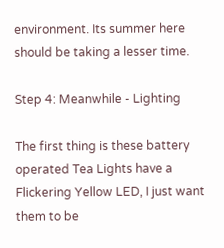environment. Its summer here should be taking a lesser time.

Step 4: Meanwhile - Lighting

The first thing is these battery operated Tea Lights have a Flickering Yellow LED, I just want them to be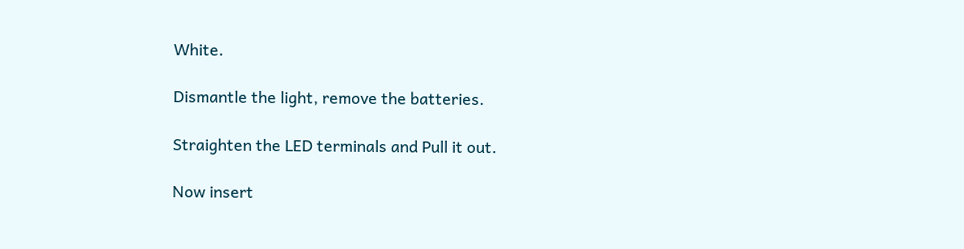White.

Dismantle the light, remove the batteries.

Straighten the LED terminals and Pull it out.

Now insert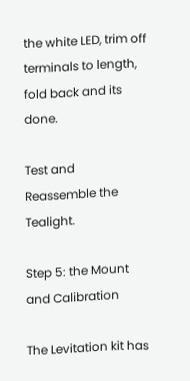the white LED, trim off terminals to length, fold back and its done.

Test and Reassemble the Tealight.

Step 5: the Mount and Calibration

The Levitation kit has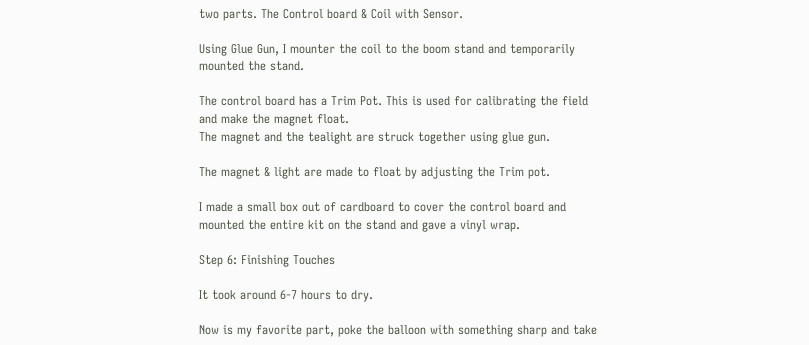two parts. The Control board & Coil with Sensor.

Using Glue Gun, I mounter the coil to the boom stand and temporarily mounted the stand.

The control board has a Trim Pot. This is used for calibrating the field and make the magnet float.
The magnet and the tealight are struck together using glue gun.

The magnet & light are made to float by adjusting the Trim pot.

I made a small box out of cardboard to cover the control board and mounted the entire kit on the stand and gave a vinyl wrap.

Step 6: Finishing Touches

It took around 6-7 hours to dry.

Now is my favorite part, poke the balloon with something sharp and take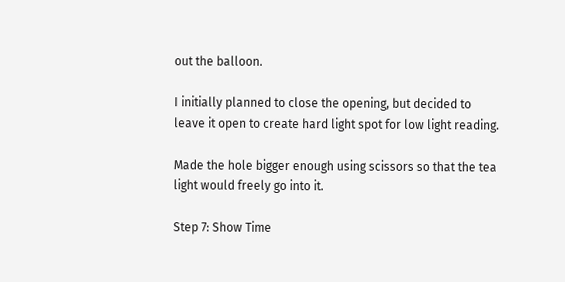out the balloon.

I initially planned to close the opening, but decided to leave it open to create hard light spot for low light reading.

Made the hole bigger enough using scissors so that the tea light would freely go into it.

Step 7: Show Time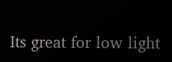Its great for low light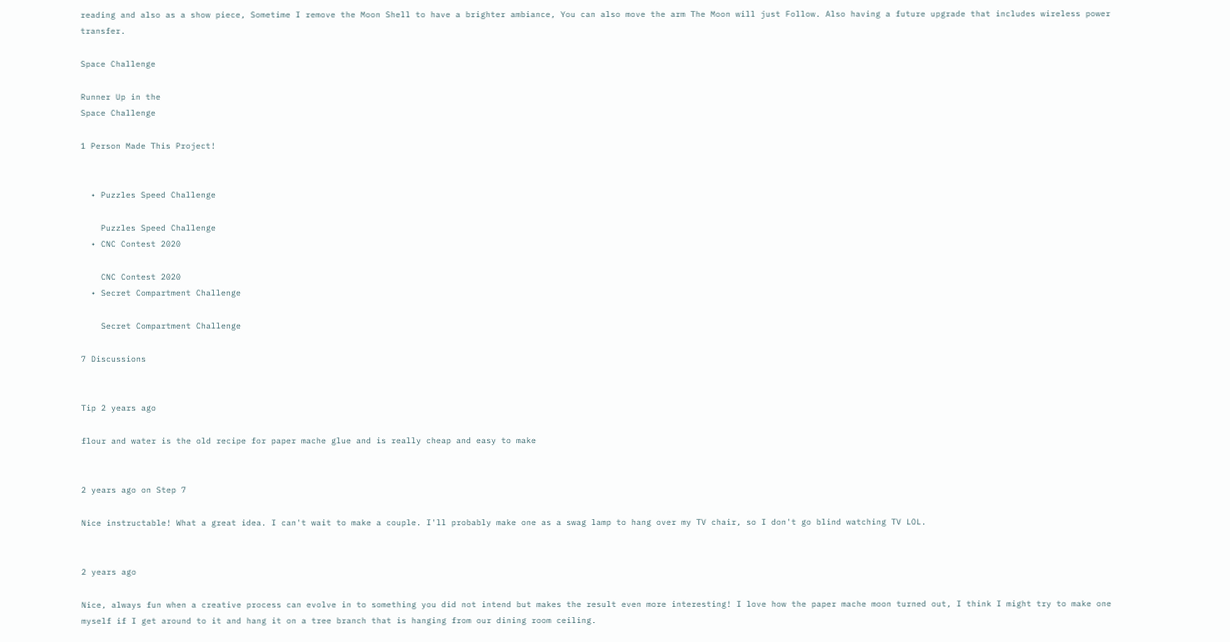reading and also as a show piece, Sometime I remove the Moon Shell to have a brighter ambiance, You can also move the arm The Moon will just Follow. Also having a future upgrade that includes wireless power transfer.

Space Challenge

Runner Up in the
Space Challenge

1 Person Made This Project!


  • Puzzles Speed Challenge

    Puzzles Speed Challenge
  • CNC Contest 2020

    CNC Contest 2020
  • Secret Compartment Challenge

    Secret Compartment Challenge

7 Discussions


Tip 2 years ago

flour and water is the old recipe for paper mache glue and is really cheap and easy to make


2 years ago on Step 7

Nice instructable! What a great idea. I can't wait to make a couple. I'll probably make one as a swag lamp to hang over my TV chair, so I don't go blind watching TV LOL.


2 years ago

Nice, always fun when a creative process can evolve in to something you did not intend but makes the result even more interesting! I love how the paper mache moon turned out, I think I might try to make one myself if I get around to it and hang it on a tree branch that is hanging from our dining room ceiling.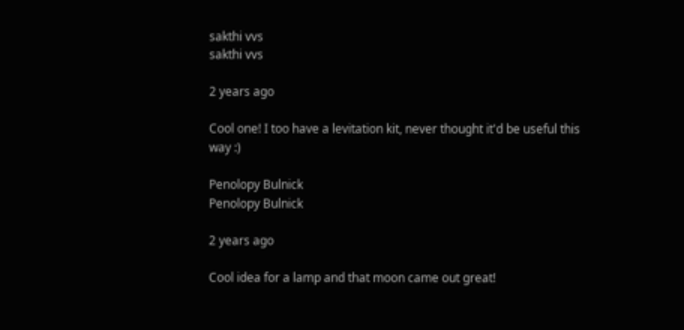sakthi vvs
sakthi vvs

2 years ago

Cool one! I too have a levitation kit, never thought it'd be useful this way :)

Penolopy Bulnick
Penolopy Bulnick

2 years ago

Cool idea for a lamp and that moon came out great!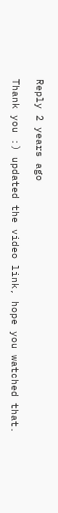Reply 2 years ago

Thank you :) updated the video link, hope you watched that.